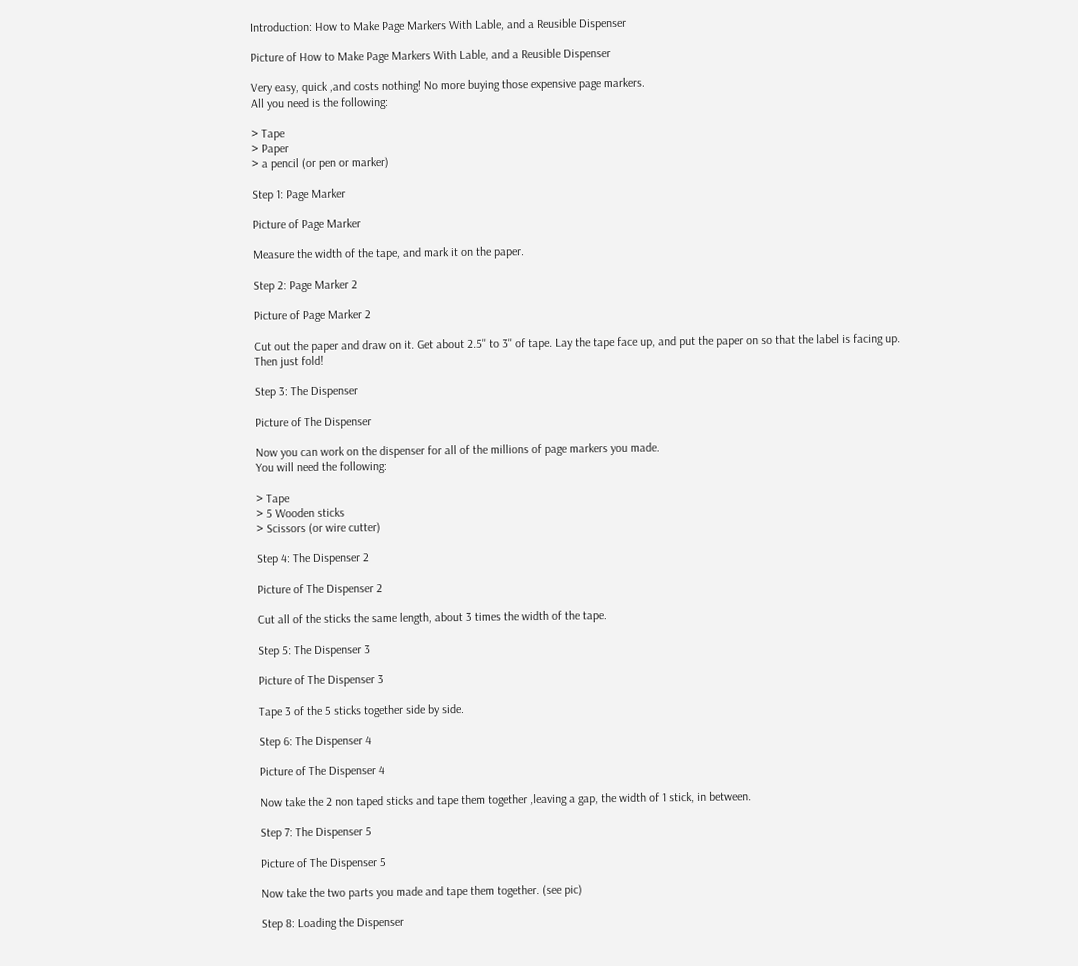Introduction: How to Make Page Markers With Lable, and a Reusible Dispenser

Picture of How to Make Page Markers With Lable, and a Reusible Dispenser

Very easy, quick ,and costs nothing! No more buying those expensive page markers.
All you need is the following:

> Tape
> Paper
> a pencil (or pen or marker)

Step 1: Page Marker

Picture of Page Marker

Measure the width of the tape, and mark it on the paper.

Step 2: Page Marker 2

Picture of Page Marker 2

Cut out the paper and draw on it. Get about 2.5'' to 3'' of tape. Lay the tape face up, and put the paper on so that the label is facing up.
Then just fold!

Step 3: The Dispenser

Picture of The Dispenser

Now you can work on the dispenser for all of the millions of page markers you made.
You will need the following:

> Tape
> 5 Wooden sticks
> Scissors (or wire cutter)

Step 4: The Dispenser 2

Picture of The Dispenser 2

Cut all of the sticks the same length, about 3 times the width of the tape.

Step 5: The Dispenser 3

Picture of The Dispenser 3

Tape 3 of the 5 sticks together side by side.

Step 6: The Dispenser 4

Picture of The Dispenser 4

Now take the 2 non taped sticks and tape them together ,leaving a gap, the width of 1 stick, in between.

Step 7: The Dispenser 5

Picture of The Dispenser 5

Now take the two parts you made and tape them together. (see pic)

Step 8: Loading the Dispenser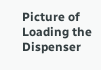Picture of Loading the Dispenser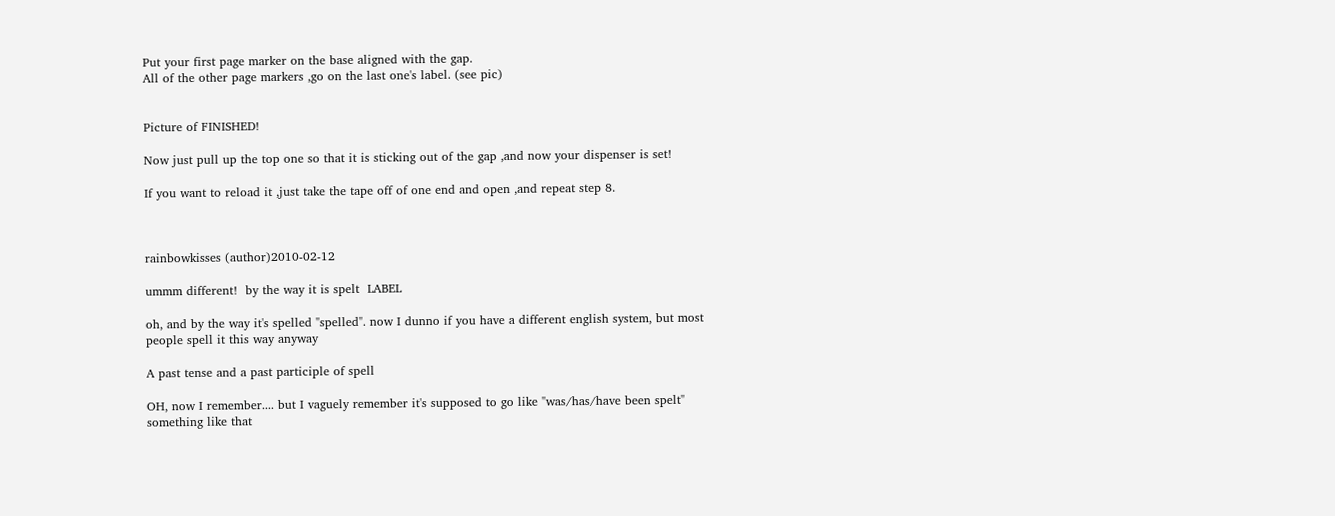Put your first page marker on the base aligned with the gap.
All of the other page markers ,go on the last one's label. (see pic)


Picture of FINISHED!

Now just pull up the top one so that it is sticking out of the gap ,and now your dispenser is set!

If you want to reload it ,just take the tape off of one end and open ,and repeat step 8.



rainbowkisses (author)2010-02-12

ummm different!  by the way it is spelt  LABEL

oh, and by the way it's spelled "spelled". now I dunno if you have a different english system, but most people spell it this way anyway

A past tense and a past participle of spell

OH, now I remember.... but I vaguely remember it's supposed to go like "was/has/have been spelt" something like that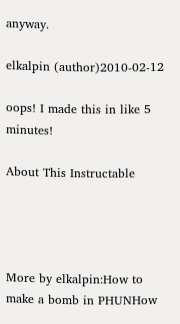anyway.

elkalpin (author)2010-02-12

oops! I made this in like 5 minutes!

About This Instructable




More by elkalpin:How to make a bomb in PHUNHow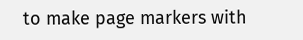to make page markers with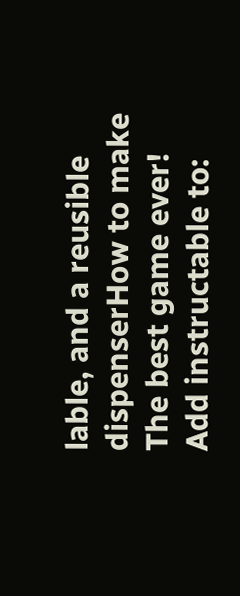lable, and a reusible dispenserHow to make The best game ever!
Add instructable to: